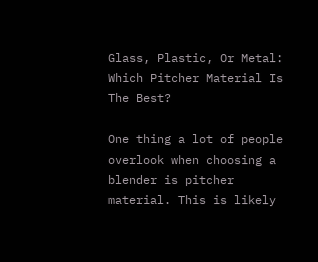Glass, Plastic, Or Metal: Which Pitcher Material Is The Best?

One thing a lot of people overlook when choosing a blender is pitcher material. This is likely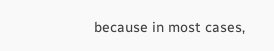because in most cases,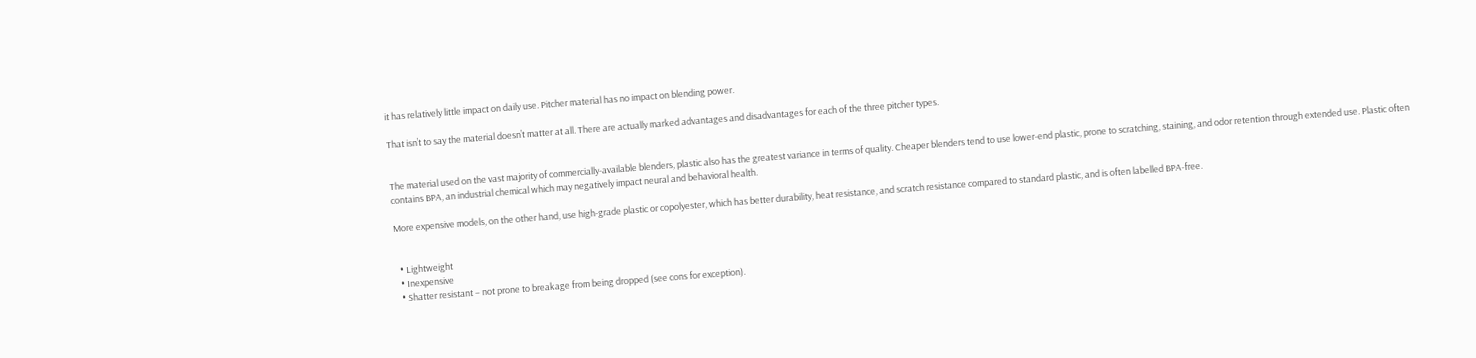it has relatively little impact on daily use. Pitcher material has no impact on blending power.

That isn’t to say the material doesn’t matter at all. There are actually marked advantages and disadvantages for each of the three pitcher types.


The material used on the vast majority of commercially-available blenders, plastic also has the greatest variance in terms of quality. Cheaper blenders tend to use lower-end plastic, prone to scratching, staining, and odor retention through extended use. Plastic often contains BPA, an industrial chemical which may negatively impact neural and behavioral health.

More expensive models, on the other hand, use high-grade plastic or copolyester, which has better durability, heat resistance, and scratch resistance compared to standard plastic, and is often labelled BPA-free.


  • Lightweight
  • Inexpensive
  • Shatter resistant – not prone to breakage from being dropped (see cons for exception).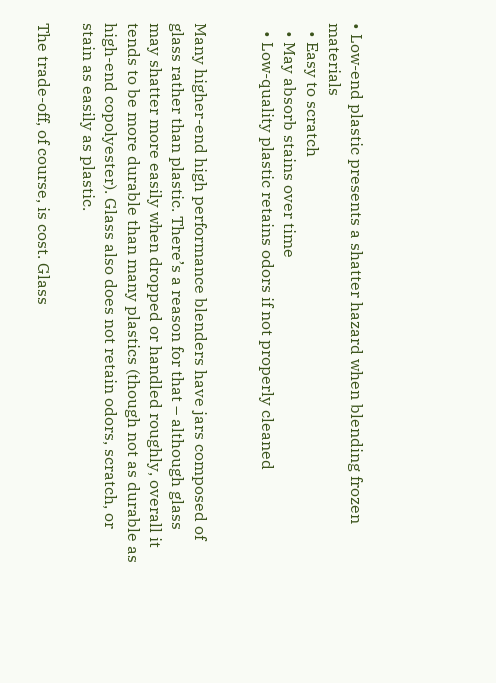• Low-end plastic presents a shatter hazard when blending frozen materials
  • Easy to scratch
  • May absorb stains over time
  • Low-quality plastic retains odors if not properly cleaned


Many higher-end high performance blenders have jars composed of glass rather than plastic. There’s a reason for that – although glass may shatter more easily when dropped or handled roughly, overall it tends to be more durable than many plastics (though not as durable as high-end copolyester). Glass also does not retain odors, scratch, or stain as easily as plastic.

The trade-off, of course, is cost. Glass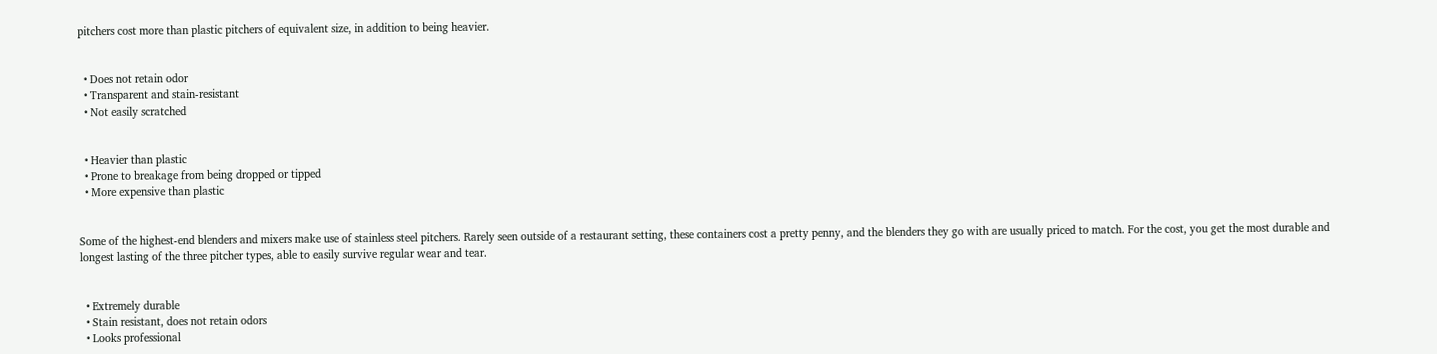pitchers cost more than plastic pitchers of equivalent size, in addition to being heavier.


  • Does not retain odor
  • Transparent and stain-resistant
  • Not easily scratched


  • Heavier than plastic
  • Prone to breakage from being dropped or tipped
  • More expensive than plastic


Some of the highest-end blenders and mixers make use of stainless steel pitchers. Rarely seen outside of a restaurant setting, these containers cost a pretty penny, and the blenders they go with are usually priced to match. For the cost, you get the most durable and longest lasting of the three pitcher types, able to easily survive regular wear and tear.


  • Extremely durable
  • Stain resistant, does not retain odors
  • Looks professional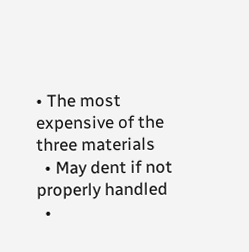• The most expensive of the three materials
  • May dent if not properly handled
  •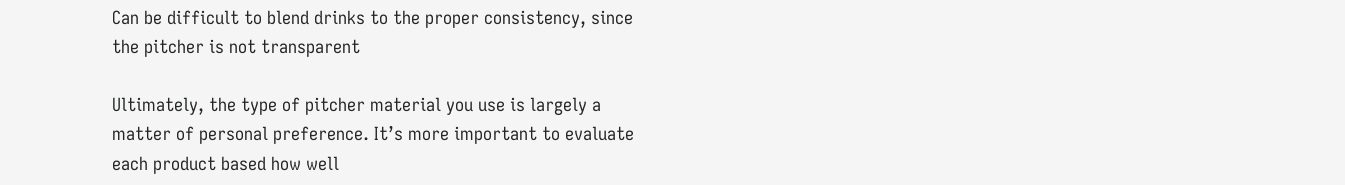Can be difficult to blend drinks to the proper consistency, since the pitcher is not transparent

Ultimately, the type of pitcher material you use is largely a matter of personal preference. It’s more important to evaluate each product based how well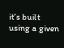it’s built using a given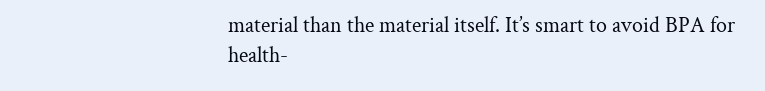material than the material itself. It’s smart to avoid BPA for health-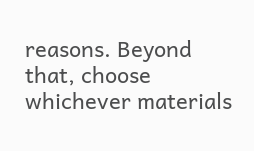reasons. Beyond that, choose whichever materials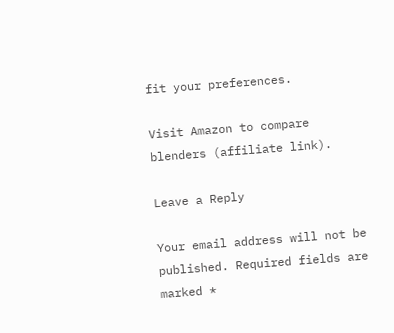fit your preferences.

Visit Amazon to compare blenders (affiliate link).

Leave a Reply

Your email address will not be published. Required fields are marked *